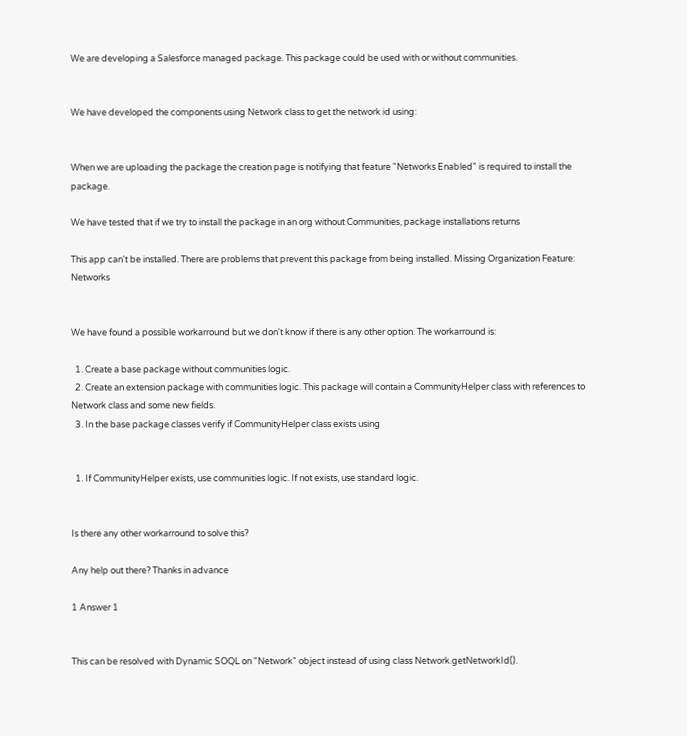We are developing a Salesforce managed package. This package could be used with or without communities.


We have developed the components using Network class to get the network id using:


When we are uploading the package the creation page is notifying that feature "Networks Enabled" is required to install the package.

We have tested that if we try to install the package in an org without Communities, package installations returns

This app can't be installed. There are problems that prevent this package from being installed. Missing Organization Feature: Networks


We have found a possible workarround but we don't know if there is any other option. The workarround is:

  1. Create a base package without communities logic.
  2. Create an extension package with communities logic. This package will contain a CommunityHelper class with references to Network class and some new fields.
  3. In the base package classes verify if CommunityHelper class exists using


  1. If CommunityHelper exists, use communities logic. If not exists, use standard logic.


Is there any other workarround to solve this?

Any help out there? Thanks in advance

1 Answer 1


This can be resolved with Dynamic SOQL on "Network" object instead of using class Network.getNetworkId().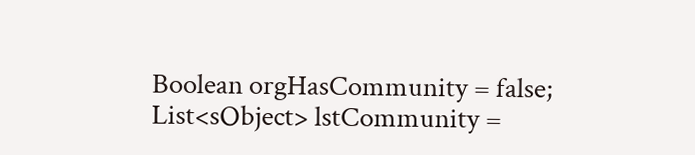Boolean orgHasCommunity = false;
List<sObject> lstCommunity =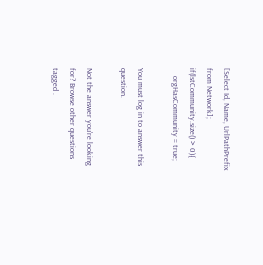[Select Id, Name, UrlPathPrefix from Network];
if(lstCommunity.size() > 0){
    orgHasCommunity = true;

You must log in to answer this question.

Not the answer you're looking for? Browse other questions tagged .